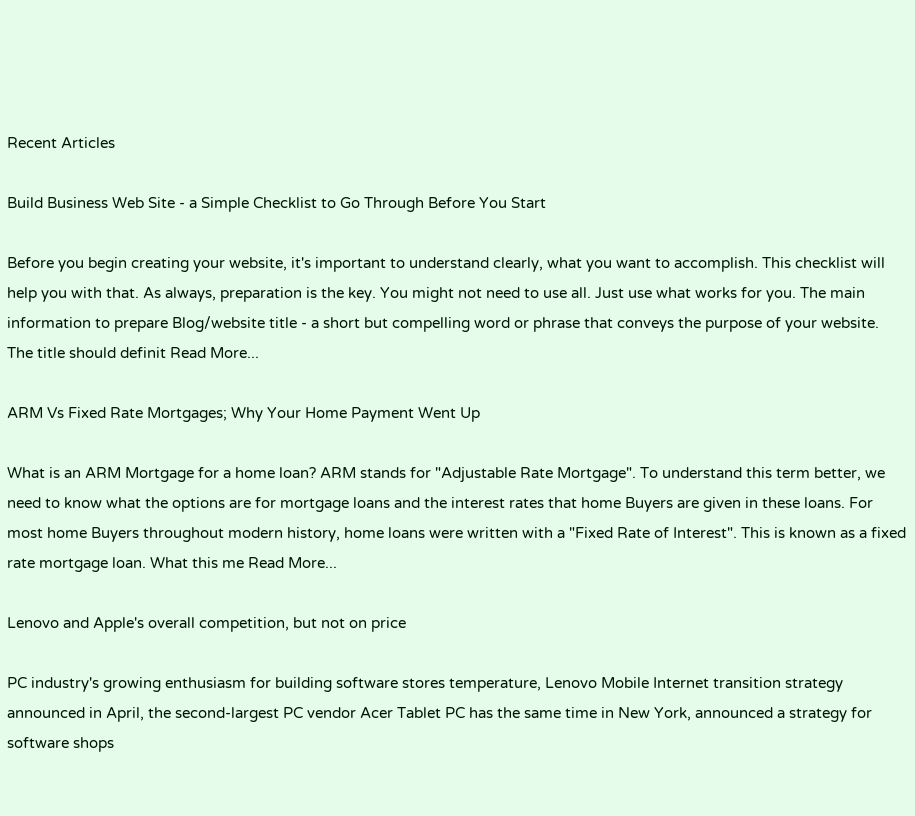Recent Articles

Build Business Web Site - a Simple Checklist to Go Through Before You Start

Before you begin creating your website, it's important to understand clearly, what you want to accomplish. This checklist will help you with that. As always, preparation is the key. You might not need to use all. Just use what works for you. The main information to prepare Blog/website title - a short but compelling word or phrase that conveys the purpose of your website. The title should definit Read More...

ARM Vs Fixed Rate Mortgages; Why Your Home Payment Went Up

What is an ARM Mortgage for a home loan? ARM stands for "Adjustable Rate Mortgage". To understand this term better, we need to know what the options are for mortgage loans and the interest rates that home Buyers are given in these loans. For most home Buyers throughout modern history, home loans were written with a "Fixed Rate of Interest". This is known as a fixed rate mortgage loan. What this me Read More...

Lenovo and Apple's overall competition, but not on price

PC industry's growing enthusiasm for building software stores temperature, Lenovo Mobile Internet transition strategy announced in April, the second-largest PC vendor Acer Tablet PC has the same time in New York, announced a strategy for software shops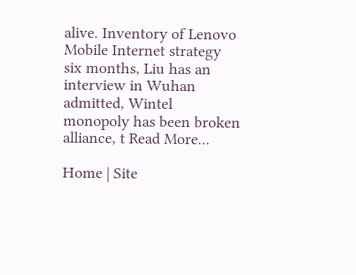alive. Inventory of Lenovo Mobile Internet strategy six months, Liu has an interview in Wuhan admitted, Wintel monopoly has been broken alliance, t Read More...

Home | Site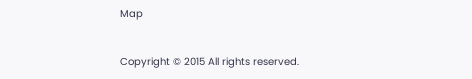Map


Copyright © 2015 All rights reserved.